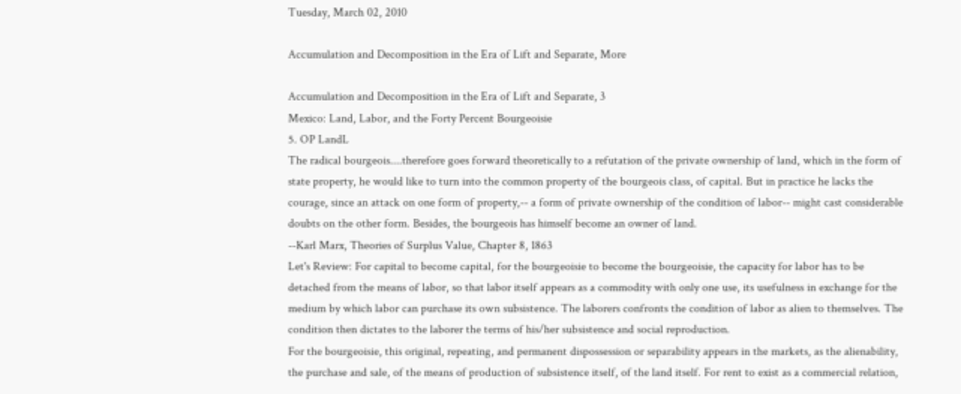Tuesday, March 02, 2010

Accumulation and Decomposition in the Era of Lift and Separate, More

Accumulation and Decomposition in the Era of Lift and Separate, 3
Mexico: Land, Labor, and the Forty Percent Bourgeoisie
5. OP LandL
The radical bourgeois....therefore goes forward theoretically to a refutation of the private ownership of land, which in the form of state property, he would like to turn into the common property of the bourgeois class, of capital. But in practice he lacks the courage, since an attack on one form of property,-- a form of private ownership of the condition of labor-- might cast considerable doubts on the other form. Besides, the bourgeois has himself become an owner of land.
--Karl Marx, Theories of Surplus Value, Chapter 8, 1863
Let's Review: For capital to become capital, for the bourgeoisie to become the bourgeoisie, the capacity for labor has to be detached from the means of labor, so that labor itself appears as a commodity with only one use, its usefulness in exchange for the medium by which labor can purchase its own subsistence. The laborers confronts the condition of labor as alien to themselves. The condition then dictates to the laborer the terms of his/her subsistence and social reproduction.
For the bourgeoisie, this original, repeating, and permanent dispossession or separability appears in the markets, as the alienability, the purchase and sale, of the means of production of subsistence itself, of the land itself. For rent to exist as a commercial relation,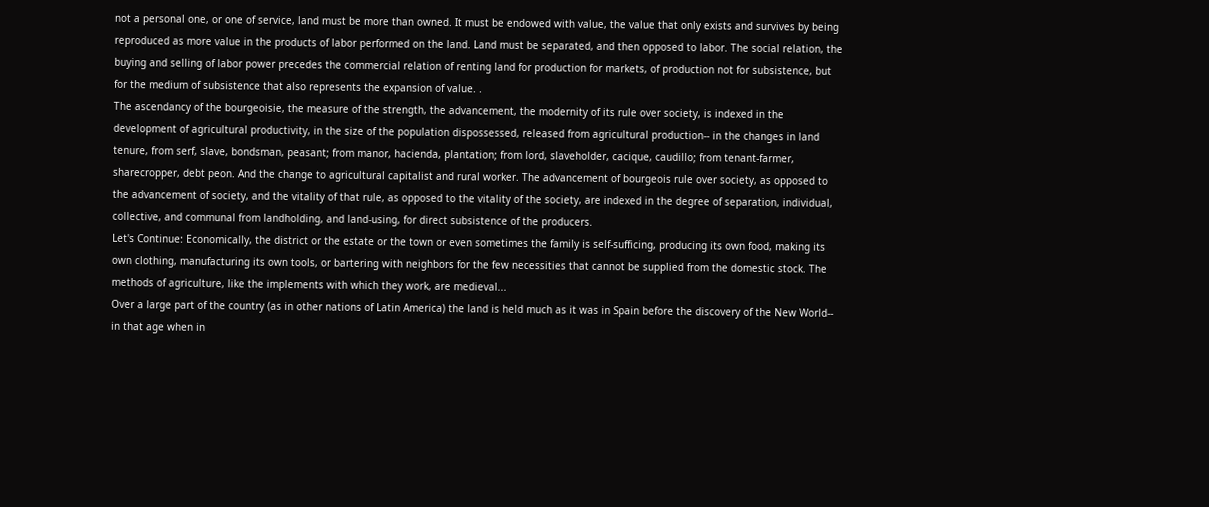not a personal one, or one of service, land must be more than owned. It must be endowed with value, the value that only exists and survives by being reproduced as more value in the products of labor performed on the land. Land must be separated, and then opposed to labor. The social relation, the buying and selling of labor power precedes the commercial relation of renting land for production for markets, of production not for subsistence, but for the medium of subsistence that also represents the expansion of value. .
The ascendancy of the bourgeoisie, the measure of the strength, the advancement, the modernity of its rule over society, is indexed in the development of agricultural productivity, in the size of the population dispossessed, released from agricultural production-- in the changes in land tenure, from serf, slave, bondsman, peasant; from manor, hacienda, plantation; from lord, slaveholder, cacique, caudillo; from tenant-farmer, sharecropper, debt peon. And the change to agricultural capitalist and rural worker. The advancement of bourgeois rule over society, as opposed to the advancement of society, and the vitality of that rule, as opposed to the vitality of the society, are indexed in the degree of separation, individual, collective, and communal from landholding, and land-using, for direct subsistence of the producers.
Let's Continue: Economically, the district or the estate or the town or even sometimes the family is self-sufficing, producing its own food, making its own clothing, manufacturing its own tools, or bartering with neighbors for the few necessities that cannot be supplied from the domestic stock. The methods of agriculture, like the implements with which they work, are medieval...
Over a large part of the country (as in other nations of Latin America) the land is held much as it was in Spain before the discovery of the New World-- in that age when in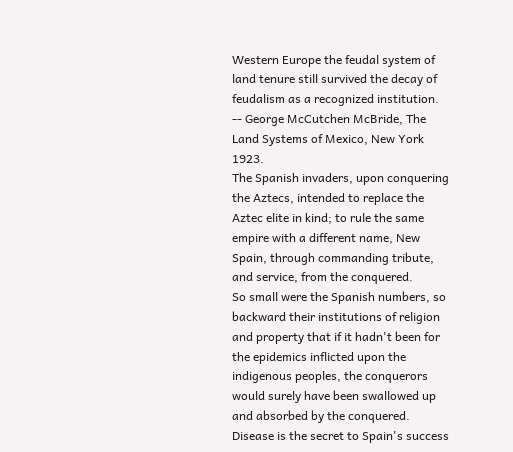Western Europe the feudal system of land tenure still survived the decay of feudalism as a recognized institution. -- George McCutchen McBride, The Land Systems of Mexico, New York 1923.
The Spanish invaders, upon conquering the Aztecs, intended to replace the Aztec elite in kind; to rule the same empire with a different name, New Spain, through commanding tribute, and service, from the conquered.
So small were the Spanish numbers, so backward their institutions of religion and property that if it hadn't been for the epidemics inflicted upon the indigenous peoples, the conquerors would surely have been swallowed up and absorbed by the conquered. Disease is the secret to Spain's success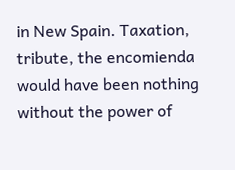in New Spain. Taxation, tribute, the encomienda would have been nothing without the power of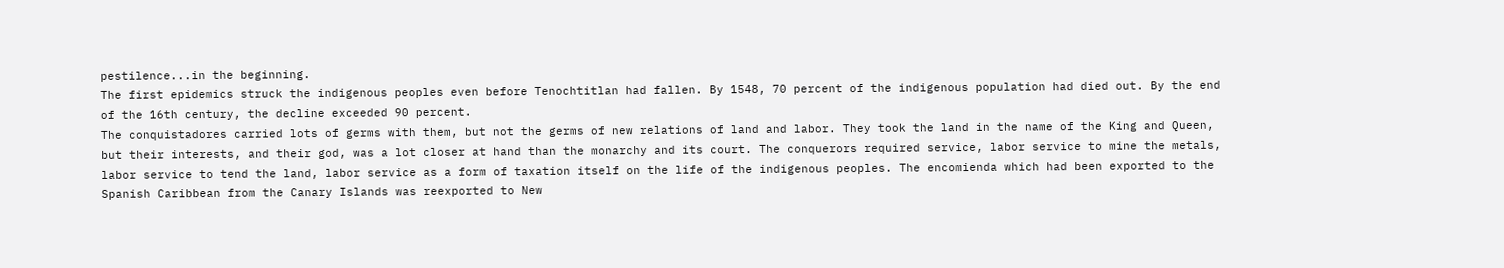pestilence...in the beginning.
The first epidemics struck the indigenous peoples even before Tenochtitlan had fallen. By 1548, 70 percent of the indigenous population had died out. By the end of the 16th century, the decline exceeded 90 percent.
The conquistadores carried lots of germs with them, but not the germs of new relations of land and labor. They took the land in the name of the King and Queen, but their interests, and their god, was a lot closer at hand than the monarchy and its court. The conquerors required service, labor service to mine the metals, labor service to tend the land, labor service as a form of taxation itself on the life of the indigenous peoples. The encomienda which had been exported to the Spanish Caribbean from the Canary Islands was reexported to New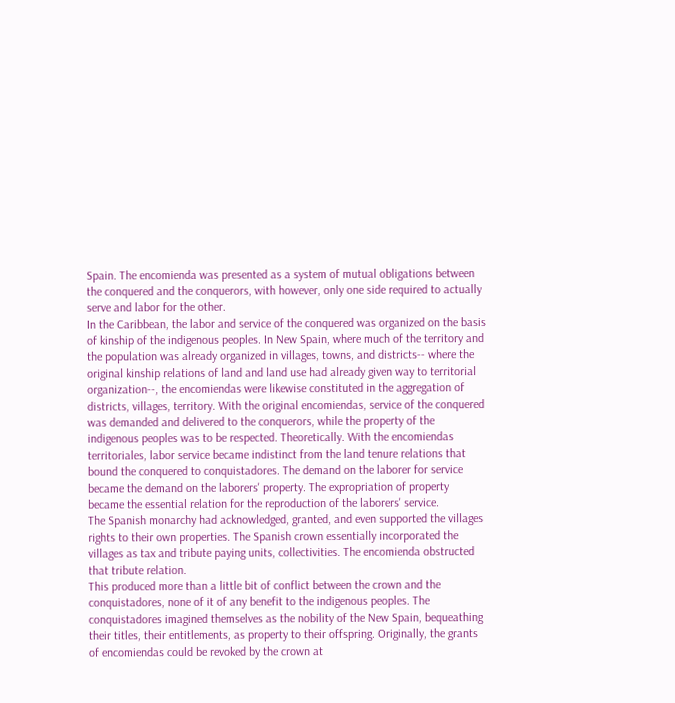Spain. The encomienda was presented as a system of mutual obligations between the conquered and the conquerors, with however, only one side required to actually serve and labor for the other.
In the Caribbean, the labor and service of the conquered was organized on the basis of kinship of the indigenous peoples. In New Spain, where much of the territory and the population was already organized in villages, towns, and districts-- where the original kinship relations of land and land use had already given way to territorial organization--, the encomiendas were likewise constituted in the aggregation of districts, villages, territory. With the original encomiendas, service of the conquered was demanded and delivered to the conquerors, while the property of the indigenous peoples was to be respected. Theoretically. With the encomiendas territoriales, labor service became indistinct from the land tenure relations that bound the conquered to conquistadores. The demand on the laborer for service became the demand on the laborers' property. The expropriation of property became the essential relation for the reproduction of the laborers' service.
The Spanish monarchy had acknowledged, granted, and even supported the villages rights to their own properties. The Spanish crown essentially incorporated the villages as tax and tribute paying units, collectivities. The encomienda obstructed that tribute relation.
This produced more than a little bit of conflict between the crown and the conquistadores, none of it of any benefit to the indigenous peoples. The conquistadores imagined themselves as the nobility of the New Spain, bequeathing their titles, their entitlements, as property to their offspring. Originally, the grants of encomiendas could be revoked by the crown at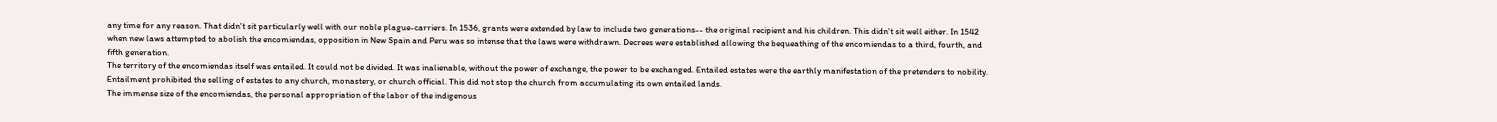any time for any reason. That didn't sit particularly well with our noble plague-carriers. In 1536, grants were extended by law to include two generations-- the original recipient and his children. This didn't sit well either. In 1542 when new laws attempted to abolish the encomiendas, opposition in New Spain and Peru was so intense that the laws were withdrawn. Decrees were established allowing the bequeathing of the encomiendas to a third, fourth, and fifth generation.
The territory of the encomiendas itself was entailed. It could not be divided. It was inalienable, without the power of exchange, the power to be exchanged. Entailed estates were the earthly manifestation of the pretenders to nobility. Entailment prohibited the selling of estates to any church, monastery, or church official. This did not stop the church from accumulating its own entailed lands.
The immense size of the encomiendas, the personal appropriation of the labor of the indigenous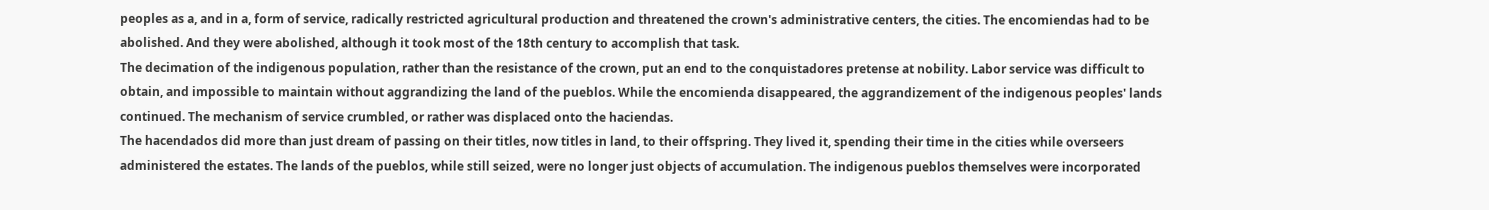peoples as a, and in a, form of service, radically restricted agricultural production and threatened the crown's administrative centers, the cities. The encomiendas had to be abolished. And they were abolished, although it took most of the 18th century to accomplish that task.
The decimation of the indigenous population, rather than the resistance of the crown, put an end to the conquistadores pretense at nobility. Labor service was difficult to obtain, and impossible to maintain without aggrandizing the land of the pueblos. While the encomienda disappeared, the aggrandizement of the indigenous peoples' lands continued. The mechanism of service crumbled, or rather was displaced onto the haciendas.
The hacendados did more than just dream of passing on their titles, now titles in land, to their offspring. They lived it, spending their time in the cities while overseers administered the estates. The lands of the pueblos, while still seized, were no longer just objects of accumulation. The indigenous pueblos themselves were incorporated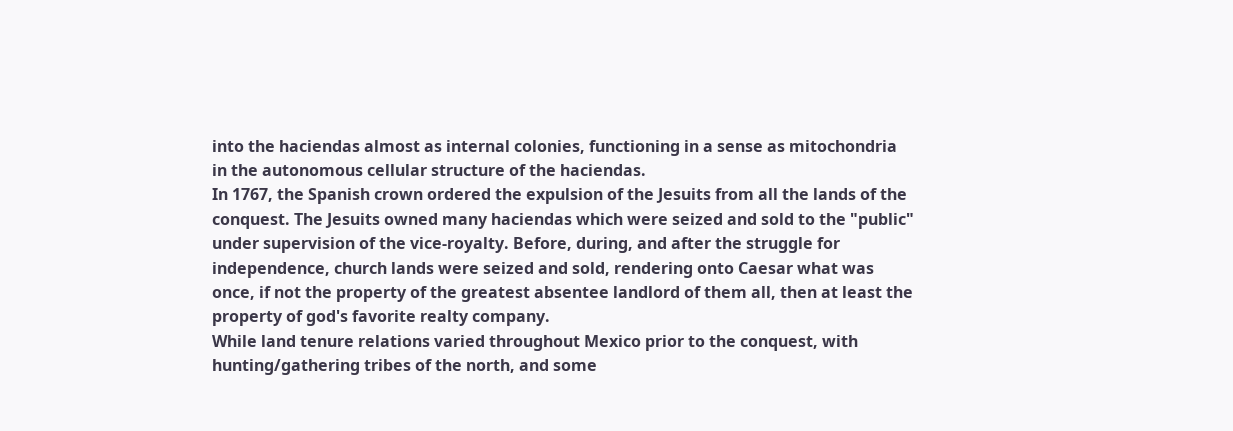into the haciendas almost as internal colonies, functioning in a sense as mitochondria in the autonomous cellular structure of the haciendas.
In 1767, the Spanish crown ordered the expulsion of the Jesuits from all the lands of the conquest. The Jesuits owned many haciendas which were seized and sold to the "public" under supervision of the vice-royalty. Before, during, and after the struggle for independence, church lands were seized and sold, rendering onto Caesar what was once, if not the property of the greatest absentee landlord of them all, then at least the property of god's favorite realty company.
While land tenure relations varied throughout Mexico prior to the conquest, with hunting/gathering tribes of the north, and some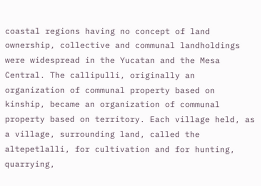coastal regions having no concept of land ownership, collective and communal landholdings were widespread in the Yucatan and the Mesa Central. The callipulli, originally an organization of communal property based on kinship, became an organization of communal property based on territory. Each village held, as a village, surrounding land, called the altepetlalli, for cultivation and for hunting, quarrying,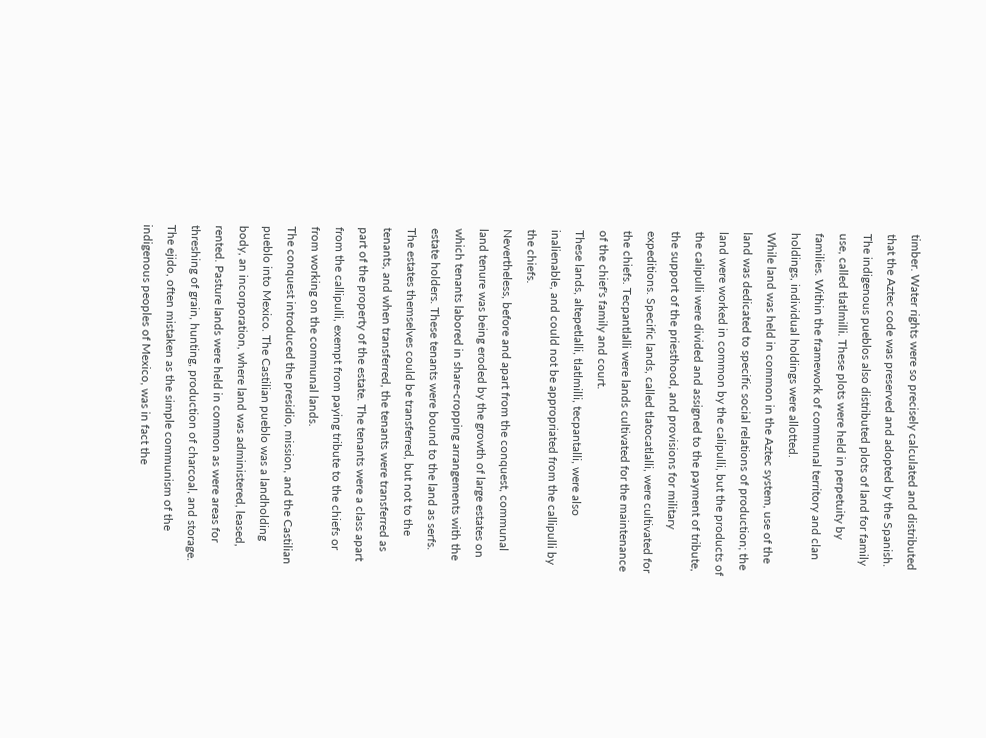timber. Water rights were so precisely calculated and distributed that the Aztec code was preserved and adopted by the Spanish.
The indigenous pueblos also distributed plots of land for family use, called tlatlmilli. These plots were held in perpetuity by families. Within the framework of communal territory and clan holdings, individual holdings were allotted.
While land was held in common in the Aztec system, use of the land was dedicated to specific social relations of production; the land were worked in common by the calipulli, but the products of the calipulli were divided and assigned to the payment of tribute, the support of the priesthood, and provisions for military expeditions. Specific lands, called tlatocatlalli, were cultivated for the chiefs. Tecpantlalli were lands cultivated for the maintenance of the chief's family and court.
These lands, altepetlalli, tlatlmilli, tecpantalli, were also inalienable, and could not be appropriated from the callipulli by the chiefs.
Nevertheless, before and apart from the conquest, communal land tenure was being eroded by the growth of large estates on which tenants labored in share-cropping arrangements with the estate holders. These tenants were bound to the land as serfs. The estates themselves could be transferred, but not to the tenants, and when transferred, the tenants were transferred as part of the property of the estate. The tenants were a class apart from the callipulli, exempt from paying tribute to the chiefs or from working on the communal lands.
The conquest introduced the presidio, mission, and the Castilian pueblo into Mexico. The Castilian pueblo was a landholding body, an incorporation, where land was administered, leased, rented. Pasture lands were held in common as were areas for threshing of grain, hunting, production of charcoal, and storage. The ejido, often mistaken as the simple communism of the indigenous peoples of Mexico, was in fact the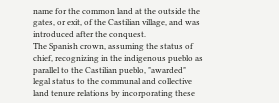name for the common land at the outside the gates, or exit, of the Castilian village, and was introduced after the conquest.
The Spanish crown, assuming the status of chief, recognizing in the indigenous pueblo as parallel to the Castilian pueblo, "awarded" legal status to the communal and collective land tenure relations by incorporating these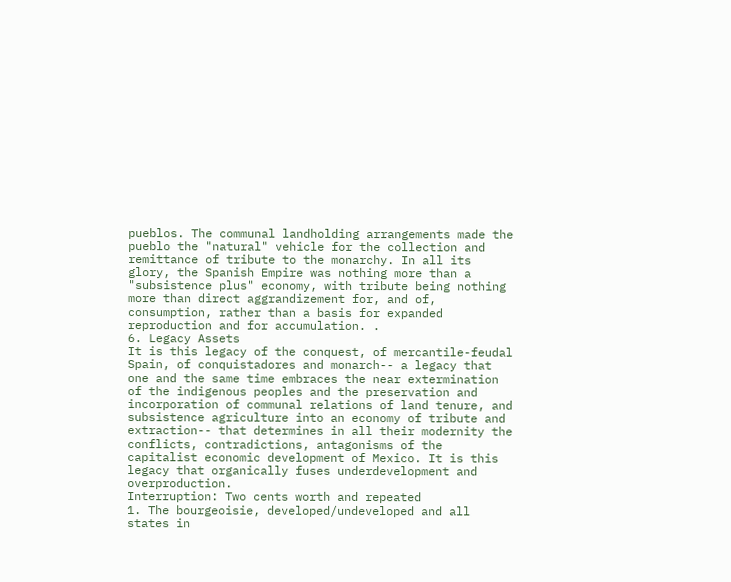pueblos. The communal landholding arrangements made the pueblo the "natural" vehicle for the collection and remittance of tribute to the monarchy. In all its glory, the Spanish Empire was nothing more than a "subsistence plus" economy, with tribute being nothing more than direct aggrandizement for, and of, consumption, rather than a basis for expanded reproduction and for accumulation. .
6. Legacy Assets
It is this legacy of the conquest, of mercantile-feudal Spain, of conquistadores and monarch-- a legacy that one and the same time embraces the near extermination of the indigenous peoples and the preservation and incorporation of communal relations of land tenure, and subsistence agriculture into an economy of tribute and extraction-- that determines in all their modernity the conflicts, contradictions, antagonisms of the capitalist economic development of Mexico. It is this legacy that organically fuses underdevelopment and overproduction.
Interruption: Two cents worth and repeated
1. The bourgeoisie, developed/undeveloped and all states in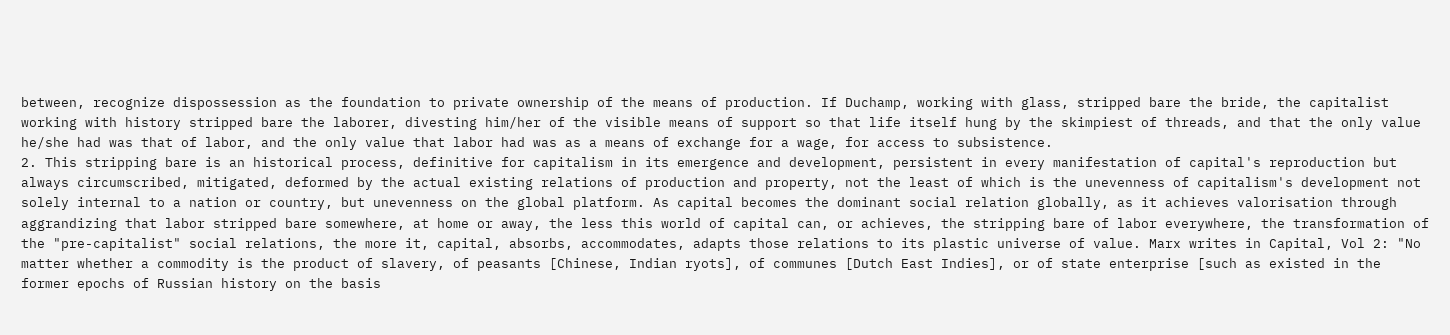between, recognize dispossession as the foundation to private ownership of the means of production. If Duchamp, working with glass, stripped bare the bride, the capitalist working with history stripped bare the laborer, divesting him/her of the visible means of support so that life itself hung by the skimpiest of threads, and that the only value he/she had was that of labor, and the only value that labor had was as a means of exchange for a wage, for access to subsistence.
2. This stripping bare is an historical process, definitive for capitalism in its emergence and development, persistent in every manifestation of capital's reproduction but always circumscribed, mitigated, deformed by the actual existing relations of production and property, not the least of which is the unevenness of capitalism's development not solely internal to a nation or country, but unevenness on the global platform. As capital becomes the dominant social relation globally, as it achieves valorisation through aggrandizing that labor stripped bare somewhere, at home or away, the less this world of capital can, or achieves, the stripping bare of labor everywhere, the transformation of the "pre-capitalist" social relations, the more it, capital, absorbs, accommodates, adapts those relations to its plastic universe of value. Marx writes in Capital, Vol 2: "No matter whether a commodity is the product of slavery, of peasants [Chinese, Indian ryots], of communes [Dutch East Indies], or of state enterprise [such as existed in the former epochs of Russian history on the basis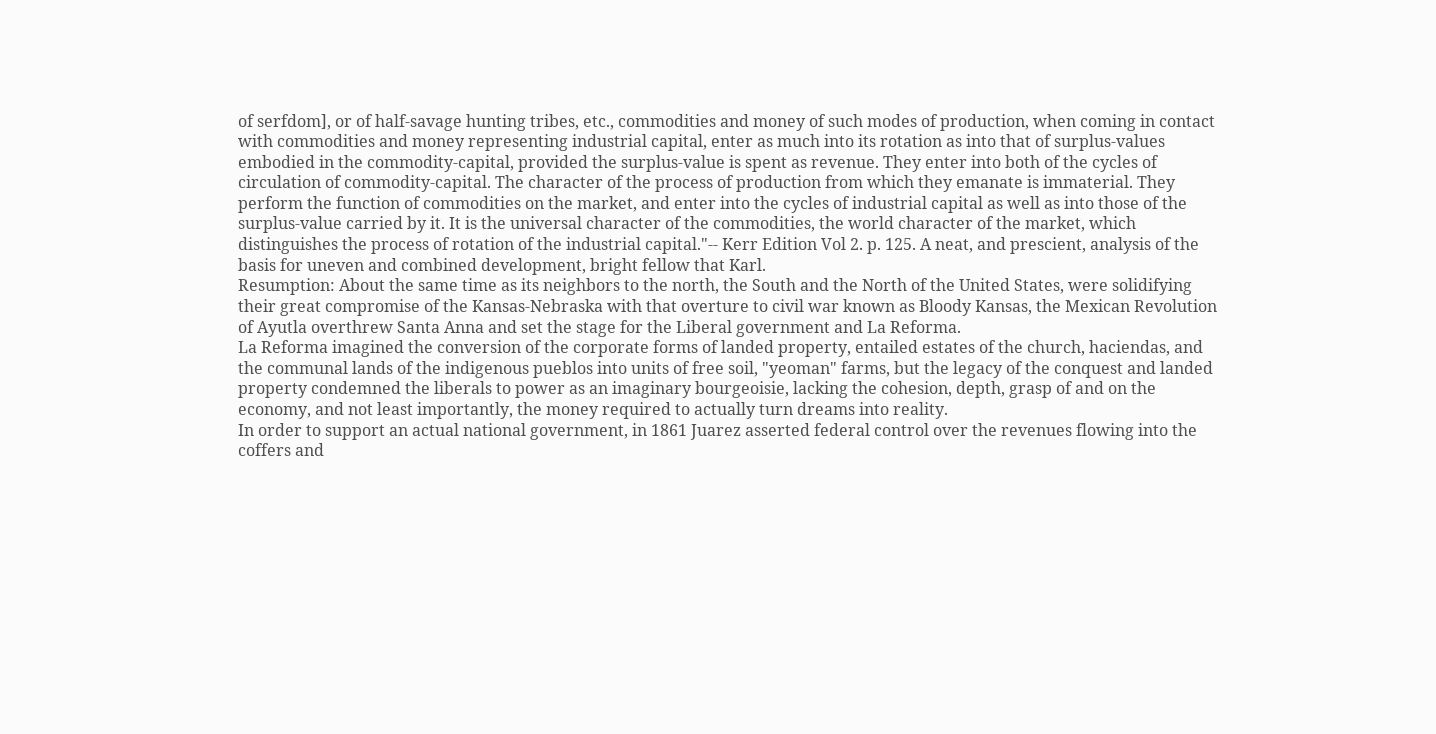of serfdom], or of half-savage hunting tribes, etc., commodities and money of such modes of production, when coming in contact with commodities and money representing industrial capital, enter as much into its rotation as into that of surplus-values embodied in the commodity-capital, provided the surplus-value is spent as revenue. They enter into both of the cycles of circulation of commodity-capital. The character of the process of production from which they emanate is immaterial. They perform the function of commodities on the market, and enter into the cycles of industrial capital as well as into those of the surplus-value carried by it. It is the universal character of the commodities, the world character of the market, which distinguishes the process of rotation of the industrial capital."-- Kerr Edition Vol 2. p. 125. A neat, and prescient, analysis of the basis for uneven and combined development, bright fellow that Karl.
Resumption: About the same time as its neighbors to the north, the South and the North of the United States, were solidifying their great compromise of the Kansas-Nebraska with that overture to civil war known as Bloody Kansas, the Mexican Revolution of Ayutla overthrew Santa Anna and set the stage for the Liberal government and La Reforma.
La Reforma imagined the conversion of the corporate forms of landed property, entailed estates of the church, haciendas, and the communal lands of the indigenous pueblos into units of free soil, "yeoman" farms, but the legacy of the conquest and landed property condemned the liberals to power as an imaginary bourgeoisie, lacking the cohesion, depth, grasp of and on the economy, and not least importantly, the money required to actually turn dreams into reality.
In order to support an actual national government, in 1861 Juarez asserted federal control over the revenues flowing into the coffers and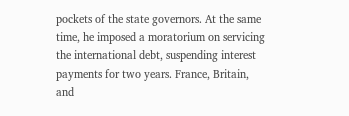pockets of the state governors. At the same time, he imposed a moratorium on servicing the international debt, suspending interest payments for two years. France, Britain, and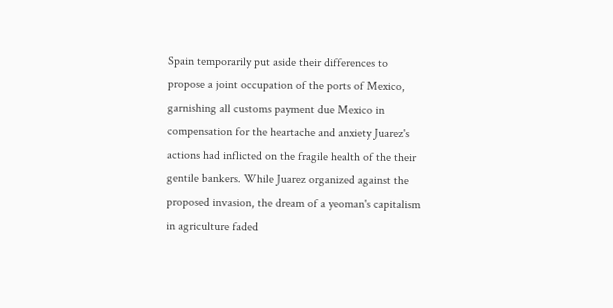Spain temporarily put aside their differences to propose a joint occupation of the ports of Mexico, garnishing all customs payment due Mexico in compensation for the heartache and anxiety Juarez's actions had inflicted on the fragile health of the their gentile bankers. While Juarez organized against the proposed invasion, the dream of a yeoman's capitalism in agriculture faded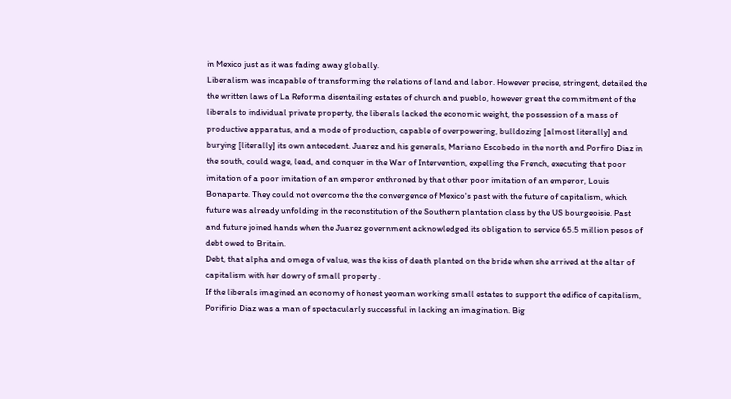in Mexico just as it was fading away globally.
Liberalism was incapable of transforming the relations of land and labor. However precise, stringent, detailed the the written laws of La Reforma disentailing estates of church and pueblo, however great the commitment of the liberals to individual private property, the liberals lacked the economic weight, the possession of a mass of productive apparatus, and a mode of production, capable of overpowering, bulldozing [almost literally] and burying [literally] its own antecedent. Juarez and his generals, Mariano Escobedo in the north and Porfiro Diaz in the south, could wage, lead, and conquer in the War of Intervention, expelling the French, executing that poor imitation of a poor imitation of an emperor enthroned by that other poor imitation of an emperor, Louis Bonaparte. They could not overcome the the convergence of Mexico's past with the future of capitalism, which future was already unfolding in the reconstitution of the Southern plantation class by the US bourgeoisie. Past and future joined hands when the Juarez government acknowledged its obligation to service 65.5 million pesos of debt owed to Britain.
Debt, that alpha and omega of value, was the kiss of death planted on the bride when she arrived at the altar of capitalism with her dowry of small property .
If the liberals imagined an economy of honest yeoman working small estates to support the edifice of capitalism, Porifirio Diaz was a man of spectacularly successful in lacking an imagination. Big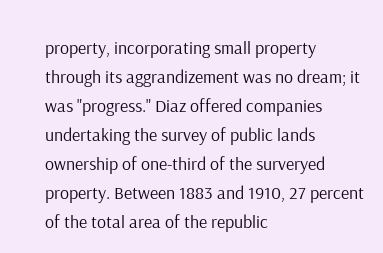property, incorporating small property through its aggrandizement was no dream; it was "progress." Diaz offered companies undertaking the survey of public lands ownership of one-third of the surveryed property. Between 1883 and 1910, 27 percent of the total area of the republic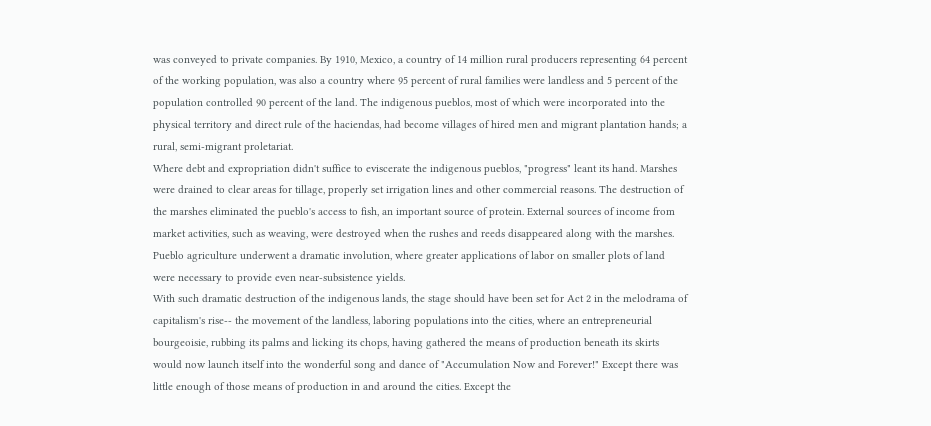was conveyed to private companies. By 1910, Mexico, a country of 14 million rural producers representing 64 percent of the working population, was also a country where 95 percent of rural families were landless and 5 percent of the population controlled 90 percent of the land. The indigenous pueblos, most of which were incorporated into the physical territory and direct rule of the haciendas, had become villages of hired men and migrant plantation hands; a rural, semi-migrant proletariat.
Where debt and expropriation didn't suffice to eviscerate the indigenous pueblos, "progress" leant its hand. Marshes were drained to clear areas for tillage, properly set irrigation lines and other commercial reasons. The destruction of the marshes eliminated the pueblo's access to fish, an important source of protein. External sources of income from market activities, such as weaving, were destroyed when the rushes and reeds disappeared along with the marshes. Pueblo agriculture underwent a dramatic involution, where greater applications of labor on smaller plots of land were necessary to provide even near-subsistence yields.
With such dramatic destruction of the indigenous lands, the stage should have been set for Act 2 in the melodrama of capitalism's rise-- the movement of the landless, laboring populations into the cities, where an entrepreneurial bourgeoisie, rubbing its palms and licking its chops, having gathered the means of production beneath its skirts would now launch itself into the wonderful song and dance of "Accumulation Now and Forever!" Except there was little enough of those means of production in and around the cities. Except the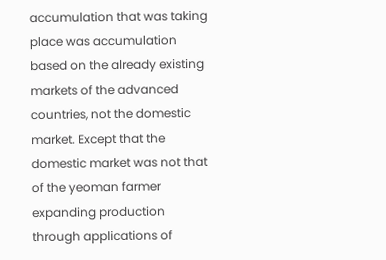accumulation that was taking place was accumulation based on the already existing markets of the advanced countries, not the domestic market. Except that the domestic market was not that of the yeoman farmer expanding production through applications of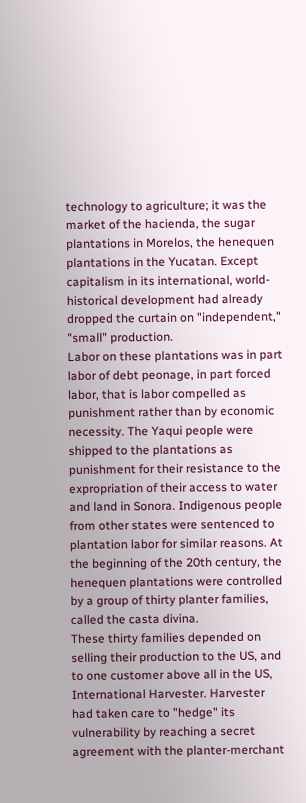technology to agriculture; it was the market of the hacienda, the sugar plantations in Morelos, the henequen plantations in the Yucatan. Except capitalism in its international, world-historical development had already dropped the curtain on "independent," "small" production.
Labor on these plantations was in part labor of debt peonage, in part forced labor, that is labor compelled as punishment rather than by economic necessity. The Yaqui people were shipped to the plantations as punishment for their resistance to the expropriation of their access to water and land in Sonora. Indigenous people from other states were sentenced to plantation labor for similar reasons. At the beginning of the 20th century, the henequen plantations were controlled by a group of thirty planter families, called the casta divina.
These thirty families depended on selling their production to the US, and to one customer above all in the US, International Harvester. Harvester had taken care to "hedge" its vulnerability by reaching a secret agreement with the planter-merchant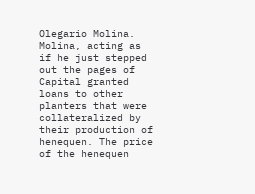Olegario Molina. Molina, acting as if he just stepped out the pages of Capital granted loans to other planters that were collateralized by their production of henequen. The price of the henequen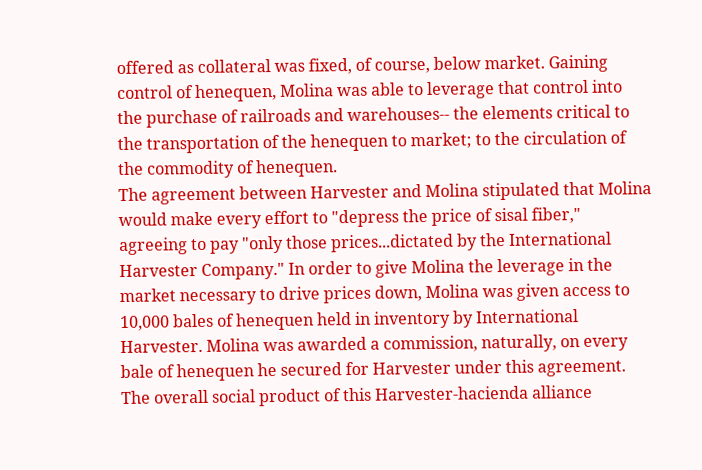offered as collateral was fixed, of course, below market. Gaining control of henequen, Molina was able to leverage that control into the purchase of railroads and warehouses-- the elements critical to the transportation of the henequen to market; to the circulation of the commodity of henequen.
The agreement between Harvester and Molina stipulated that Molina would make every effort to "depress the price of sisal fiber," agreeing to pay "only those prices...dictated by the International Harvester Company." In order to give Molina the leverage in the market necessary to drive prices down, Molina was given access to 10,000 bales of henequen held in inventory by International Harvester. Molina was awarded a commission, naturally, on every bale of henequen he secured for Harvester under this agreement.
The overall social product of this Harvester-hacienda alliance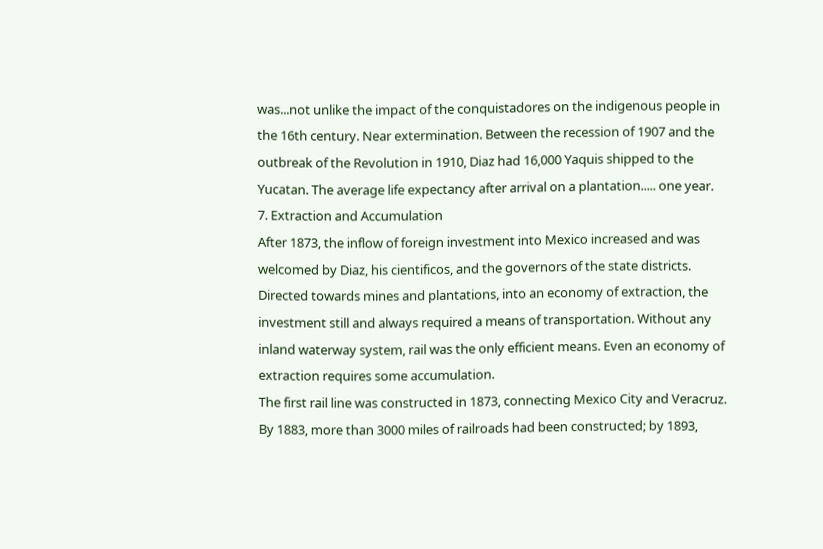was...not unlike the impact of the conquistadores on the indigenous people in the 16th century. Near extermination. Between the recession of 1907 and the outbreak of the Revolution in 1910, Diaz had 16,000 Yaquis shipped to the Yucatan. The average life expectancy after arrival on a plantation..... one year.
7. Extraction and Accumulation
After 1873, the inflow of foreign investment into Mexico increased and was welcomed by Diaz, his cientificos, and the governors of the state districts. Directed towards mines and plantations, into an economy of extraction, the investment still and always required a means of transportation. Without any inland waterway system, rail was the only efficient means. Even an economy of extraction requires some accumulation.
The first rail line was constructed in 1873, connecting Mexico City and Veracruz. By 1883, more than 3000 miles of railroads had been constructed; by 1893,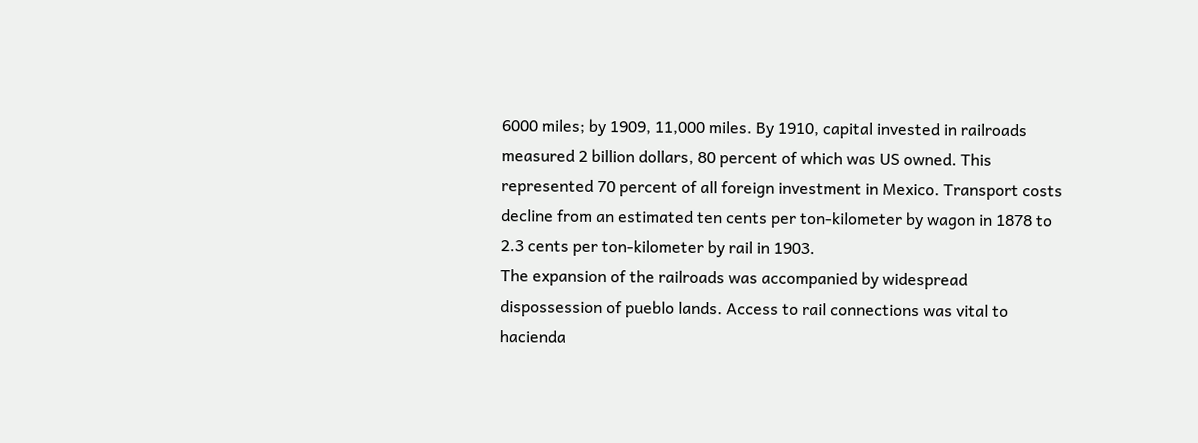6000 miles; by 1909, 11,000 miles. By 1910, capital invested in railroads measured 2 billion dollars, 80 percent of which was US owned. This represented 70 percent of all foreign investment in Mexico. Transport costs decline from an estimated ten cents per ton-kilometer by wagon in 1878 to 2.3 cents per ton-kilometer by rail in 1903.
The expansion of the railroads was accompanied by widespread dispossession of pueblo lands. Access to rail connections was vital to hacienda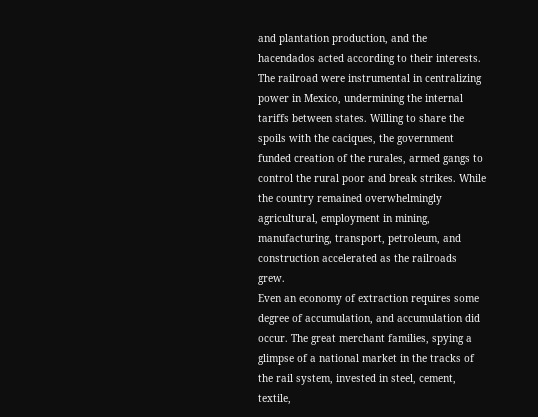and plantation production, and the hacendados acted according to their interests.
The railroad were instrumental in centralizing power in Mexico, undermining the internal tariffs between states. Willing to share the spoils with the caciques, the government funded creation of the rurales, armed gangs to control the rural poor and break strikes. While the country remained overwhelmingly agricultural, employment in mining, manufacturing, transport, petroleum, and construction accelerated as the railroads grew.
Even an economy of extraction requires some degree of accumulation, and accumulation did occur. The great merchant families, spying a glimpse of a national market in the tracks of the rail system, invested in steel, cement, textile,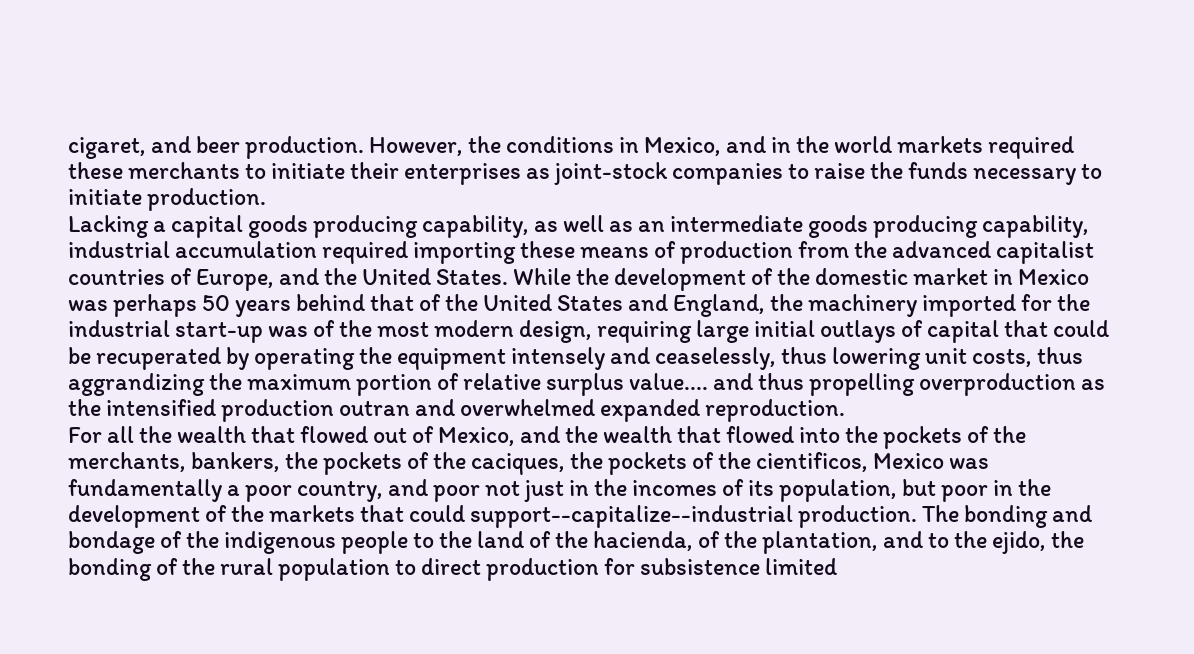cigaret, and beer production. However, the conditions in Mexico, and in the world markets required these merchants to initiate their enterprises as joint-stock companies to raise the funds necessary to initiate production.
Lacking a capital goods producing capability, as well as an intermediate goods producing capability, industrial accumulation required importing these means of production from the advanced capitalist countries of Europe, and the United States. While the development of the domestic market in Mexico was perhaps 50 years behind that of the United States and England, the machinery imported for the industrial start-up was of the most modern design, requiring large initial outlays of capital that could be recuperated by operating the equipment intensely and ceaselessly, thus lowering unit costs, thus aggrandizing the maximum portion of relative surplus value.... and thus propelling overproduction as the intensified production outran and overwhelmed expanded reproduction.
For all the wealth that flowed out of Mexico, and the wealth that flowed into the pockets of the merchants, bankers, the pockets of the caciques, the pockets of the cientificos, Mexico was fundamentally a poor country, and poor not just in the incomes of its population, but poor in the development of the markets that could support--capitalize--industrial production. The bonding and bondage of the indigenous people to the land of the hacienda, of the plantation, and to the ejido, the bonding of the rural population to direct production for subsistence limited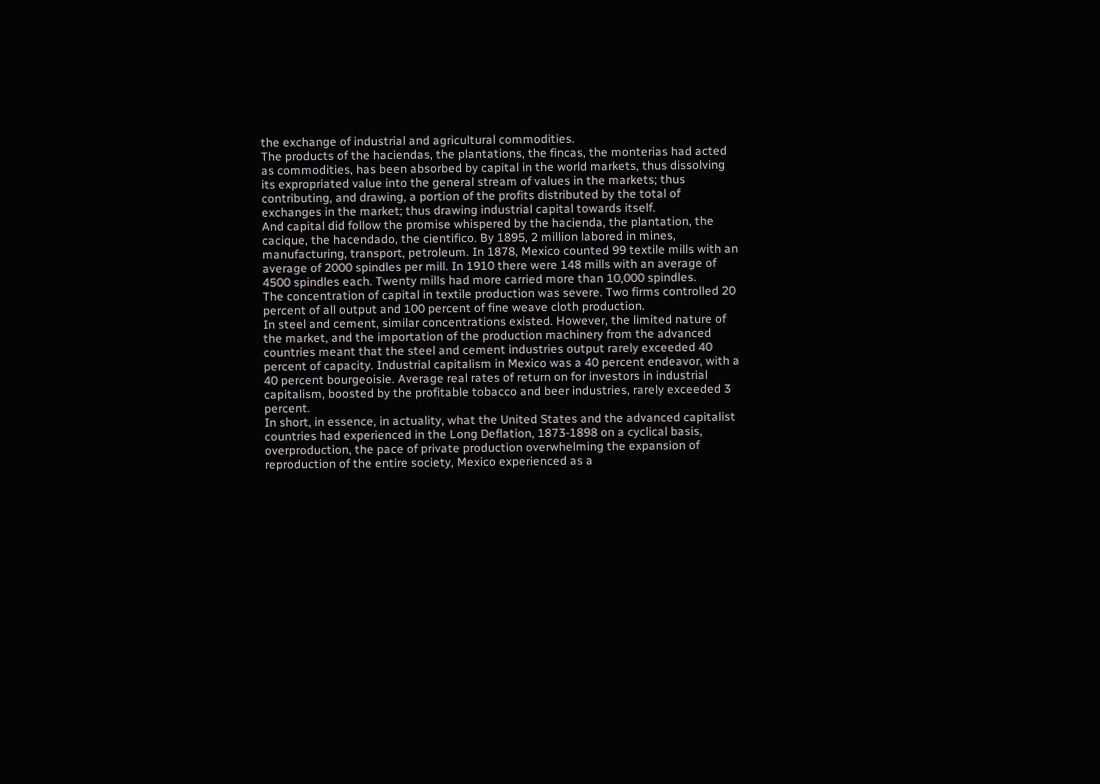the exchange of industrial and agricultural commodities.
The products of the haciendas, the plantations, the fincas, the monterias had acted as commodities, has been absorbed by capital in the world markets, thus dissolving its expropriated value into the general stream of values in the markets; thus contributing, and drawing, a portion of the profits distributed by the total of exchanges in the market; thus drawing industrial capital towards itself.
And capital did follow the promise whispered by the hacienda, the plantation, the cacique, the hacendado, the cientifico. By 1895, 2 million labored in mines, manufacturing, transport, petroleum. In 1878, Mexico counted 99 textile mills with an average of 2000 spindles per mill. In 1910 there were 148 mills with an average of 4500 spindles each. Twenty mills had more carried more than 10,000 spindles.
The concentration of capital in textile production was severe. Two firms controlled 20 percent of all output and 100 percent of fine weave cloth production.
In steel and cement, similar concentrations existed. However, the limited nature of the market, and the importation of the production machinery from the advanced countries meant that the steel and cement industries output rarely exceeded 40 percent of capacity. Industrial capitalism in Mexico was a 40 percent endeavor, with a 40 percent bourgeoisie. Average real rates of return on for investors in industrial capitalism, boosted by the profitable tobacco and beer industries, rarely exceeded 3 percent.
In short, in essence, in actuality, what the United States and the advanced capitalist countries had experienced in the Long Deflation, 1873-1898 on a cyclical basis, overproduction, the pace of private production overwhelming the expansion of reproduction of the entire society, Mexico experienced as a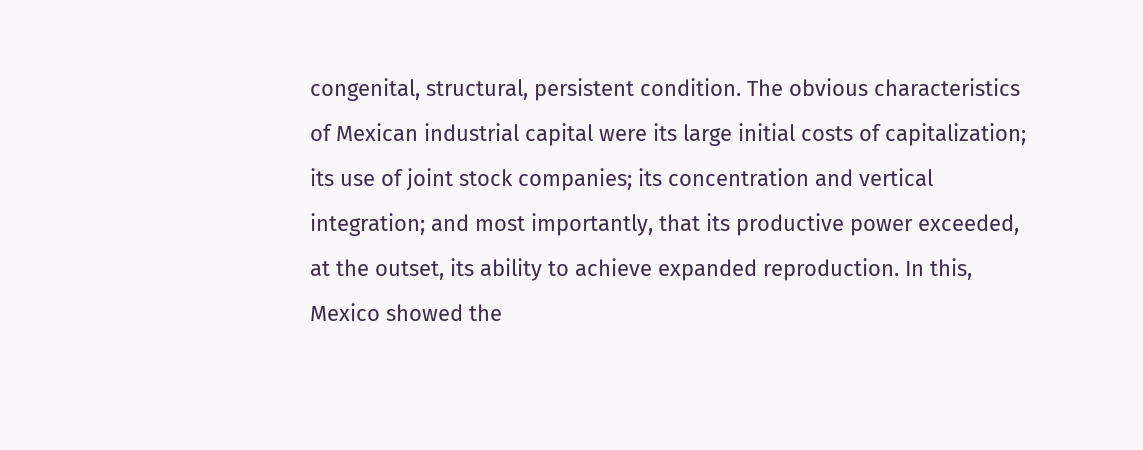congenital, structural, persistent condition. The obvious characteristics of Mexican industrial capital were its large initial costs of capitalization; its use of joint stock companies; its concentration and vertical integration; and most importantly, that its productive power exceeded, at the outset, its ability to achieve expanded reproduction. In this, Mexico showed the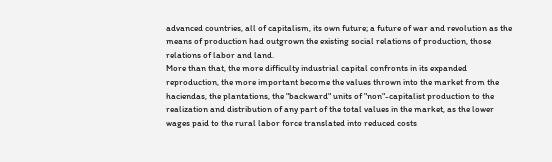advanced countries, all of capitalism, its own future; a future of war and revolution as the means of production had outgrown the existing social relations of production, those relations of labor and land.
More than that, the more difficulty industrial capital confronts in its expanded reproduction, the more important become the values thrown into the market from the haciendas, the plantations, the "backward" units of "non"-capitalist production to the realization and distribution of any part of the total values in the market, as the lower wages paid to the rural labor force translated into reduced costs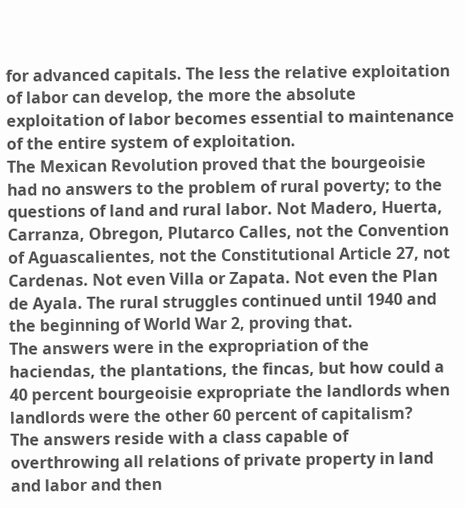for advanced capitals. The less the relative exploitation of labor can develop, the more the absolute exploitation of labor becomes essential to maintenance of the entire system of exploitation.
The Mexican Revolution proved that the bourgeoisie had no answers to the problem of rural poverty; to the questions of land and rural labor. Not Madero, Huerta, Carranza, Obregon, Plutarco Calles, not the Convention of Aguascalientes, not the Constitutional Article 27, not Cardenas. Not even Villa or Zapata. Not even the Plan de Ayala. The rural struggles continued until 1940 and the beginning of World War 2, proving that.
The answers were in the expropriation of the haciendas, the plantations, the fincas, but how could a 40 percent bourgeoisie expropriate the landlords when landlords were the other 60 percent of capitalism?
The answers reside with a class capable of overthrowing all relations of private property in land and labor and then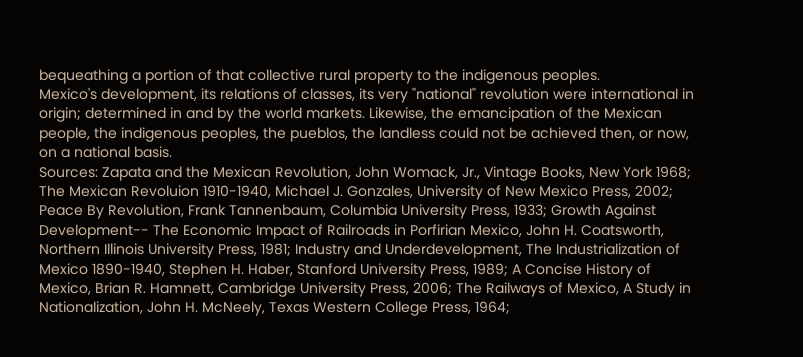bequeathing a portion of that collective rural property to the indigenous peoples.
Mexico's development, its relations of classes, its very "national" revolution were international in origin; determined in and by the world markets. Likewise, the emancipation of the Mexican people, the indigenous peoples, the pueblos, the landless could not be achieved then, or now, on a national basis.
Sources: Zapata and the Mexican Revolution, John Womack, Jr., Vintage Books, New York 1968; The Mexican Revoluion 1910-1940, Michael J. Gonzales, University of New Mexico Press, 2002; Peace By Revolution, Frank Tannenbaum, Columbia University Press, 1933; Growth Against Development-- The Economic Impact of Railroads in Porfirian Mexico, John H. Coatsworth, Northern Illinois University Press, 1981; Industry and Underdevelopment, The Industrialization of Mexico 1890-1940, Stephen H. Haber, Stanford University Press, 1989; A Concise History of Mexico, Brian R. Hamnett, Cambridge University Press, 2006; The Railways of Mexico, A Study in Nationalization, John H. McNeely, Texas Western College Press, 1964;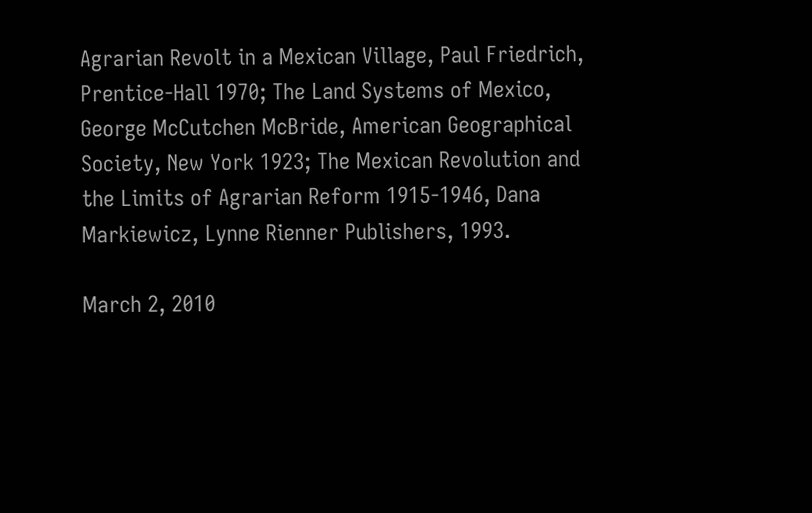Agrarian Revolt in a Mexican Village, Paul Friedrich, Prentice-Hall 1970; The Land Systems of Mexico, George McCutchen McBride, American Geographical Society, New York 1923; The Mexican Revolution and the Limits of Agrarian Reform 1915-1946, Dana Markiewicz, Lynne Rienner Publishers, 1993.

March 2, 2010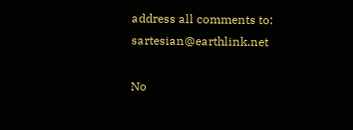address all comments to: sartesian@earthlink.net

No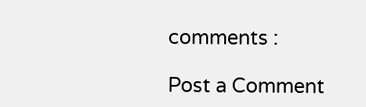comments :

Post a Comment